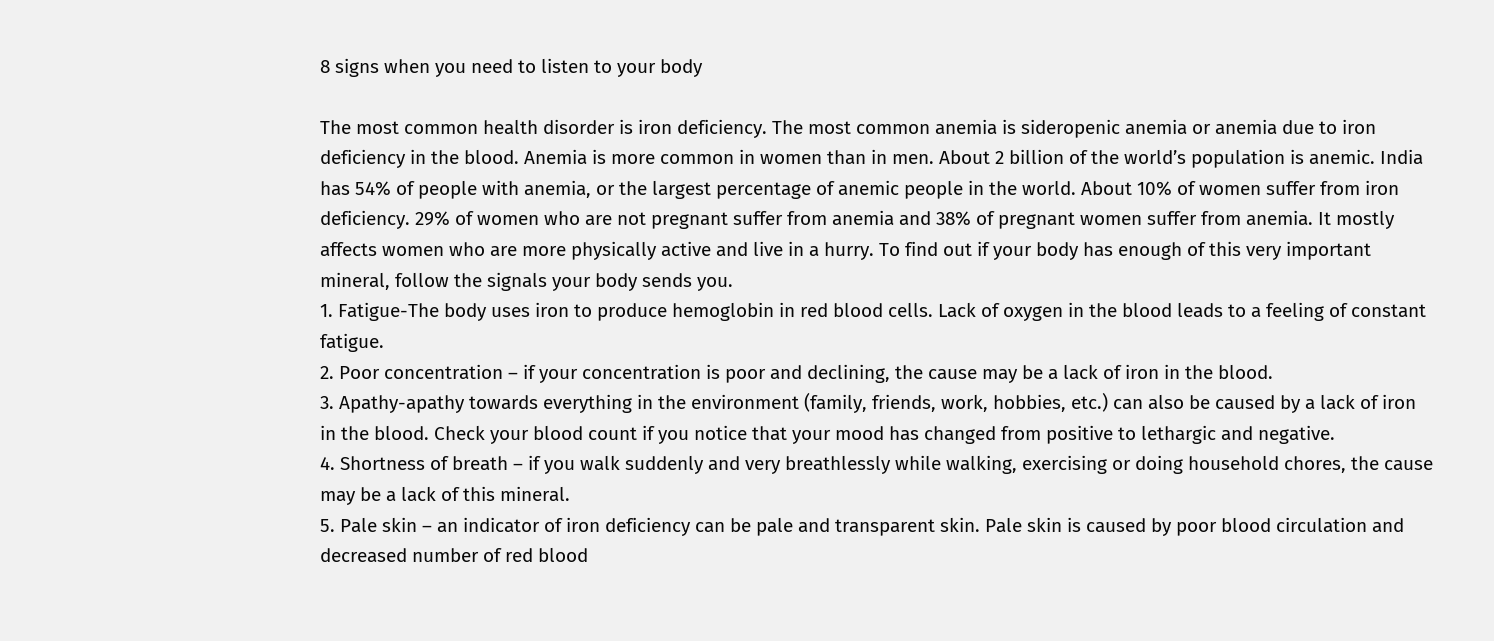8 signs when you need to listen to your body

The most common health disorder is iron deficiency. The most common anemia is sideropenic anemia or anemia due to iron deficiency in the blood. Anemia is more common in women than in men. About 2 billion of the world’s population is anemic. India has 54% of people with anemia, or the largest percentage of anemic people in the world. About 10% of women suffer from iron deficiency. 29% of women who are not pregnant suffer from anemia and 38% of pregnant women suffer from anemia. It mostly affects women who are more physically active and live in a hurry. To find out if your body has enough of this very important mineral, follow the signals your body sends you.
1. Fatigue-The body uses iron to produce hemoglobin in red blood cells. Lack of oxygen in the blood leads to a feeling of constant fatigue.
2. Poor concentration – if your concentration is poor and declining, the cause may be a lack of iron in the blood.
3. Apathy-apathy towards everything in the environment (family, friends, work, hobbies, etc.) can also be caused by a lack of iron in the blood. Check your blood count if you notice that your mood has changed from positive to lethargic and negative.
4. Shortness of breath – if you walk suddenly and very breathlessly while walking, exercising or doing household chores, the cause may be a lack of this mineral.
5. Pale skin – an indicator of iron deficiency can be pale and transparent skin. Pale skin is caused by poor blood circulation and decreased number of red blood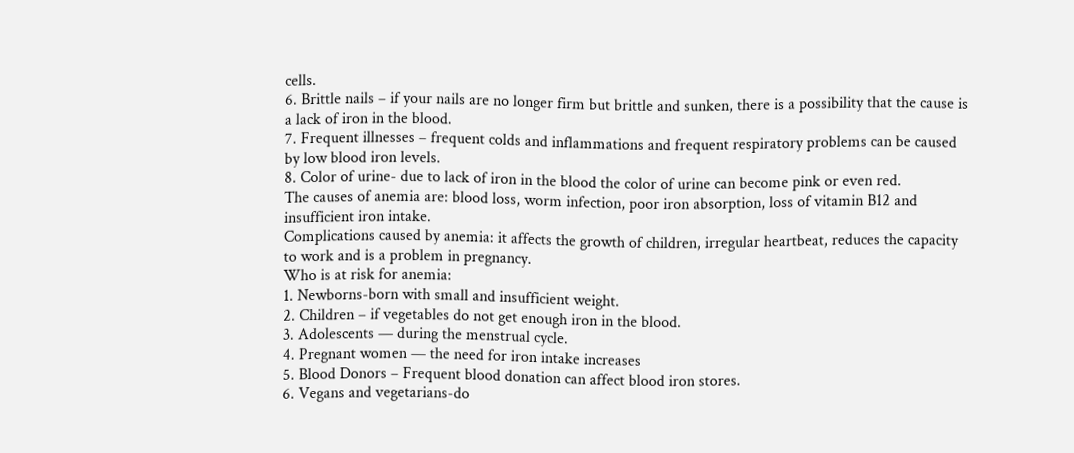cells.
6. Brittle nails – if your nails are no longer firm but brittle and sunken, there is a possibility that the cause is a lack of iron in the blood.
7. Frequent illnesses – frequent colds and inflammations and frequent respiratory problems can be caused by low blood iron levels.
8. Color of urine- due to lack of iron in the blood the color of urine can become pink or even red.
The causes of anemia are: blood loss, worm infection, poor iron absorption, loss of vitamin B12 and insufficient iron intake.
Complications caused by anemia: it affects the growth of children, irregular heartbeat, reduces the capacity to work and is a problem in pregnancy.
Who is at risk for anemia:
1. Newborns-born with small and insufficient weight.
2. Children – if vegetables do not get enough iron in the blood.
3. Adolescents — during the menstrual cycle.
4. Pregnant women — the need for iron intake increases
5. Blood Donors – Frequent blood donation can affect blood iron stores.
6. Vegans and vegetarians-do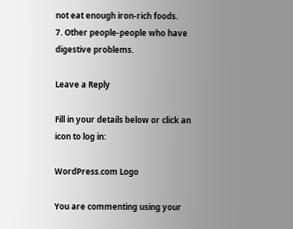not eat enough iron-rich foods.
7. Other people-people who have digestive problems.

Leave a Reply

Fill in your details below or click an icon to log in:

WordPress.com Logo

You are commenting using your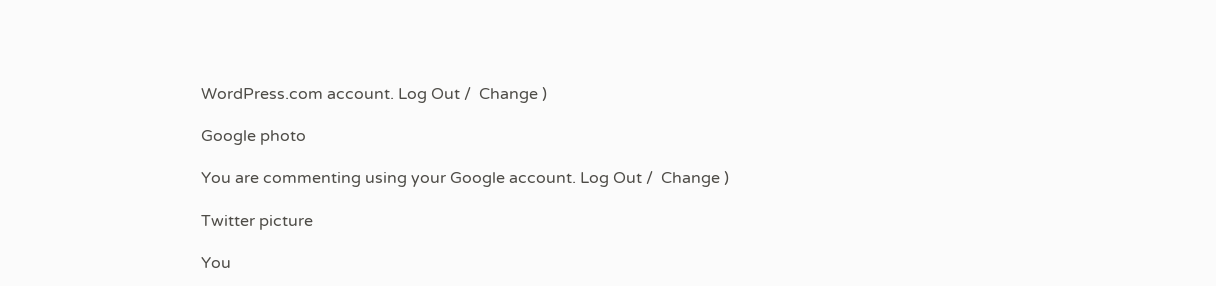WordPress.com account. Log Out /  Change )

Google photo

You are commenting using your Google account. Log Out /  Change )

Twitter picture

You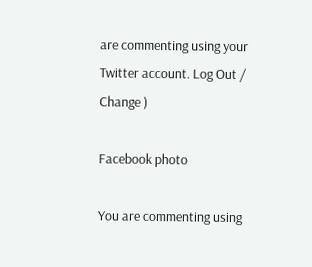are commenting using your Twitter account. Log Out /  Change )

Facebook photo

You are commenting using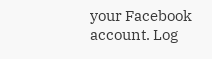your Facebook account. Log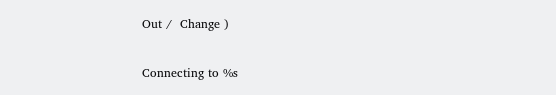Out /  Change )

Connecting to %s